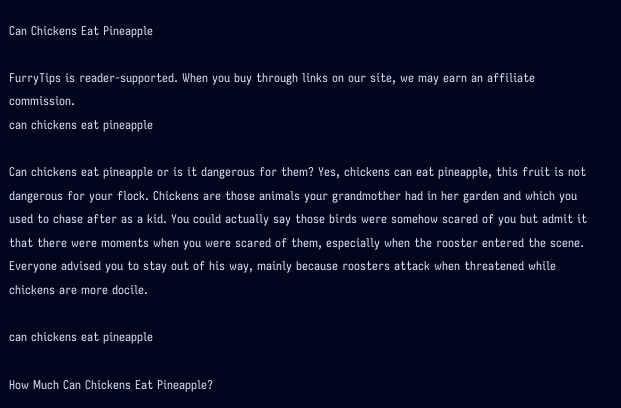Can Chickens Eat Pineapple

FurryTips is reader-supported. When you buy through links on our site, we may earn an affiliate commission.
can chickens eat pineapple

Can chickens eat pineapple or is it dangerous for them? Yes, chickens can eat pineapple, this fruit is not dangerous for your flock. Chickens are those animals your grandmother had in her garden and which you used to chase after as a kid. You could actually say those birds were somehow scared of you but admit it that there were moments when you were scared of them, especially when the rooster entered the scene. Everyone advised you to stay out of his way, mainly because roosters attack when threatened while chickens are more docile.

can chickens eat pineapple

How Much Can Chickens Eat Pineapple?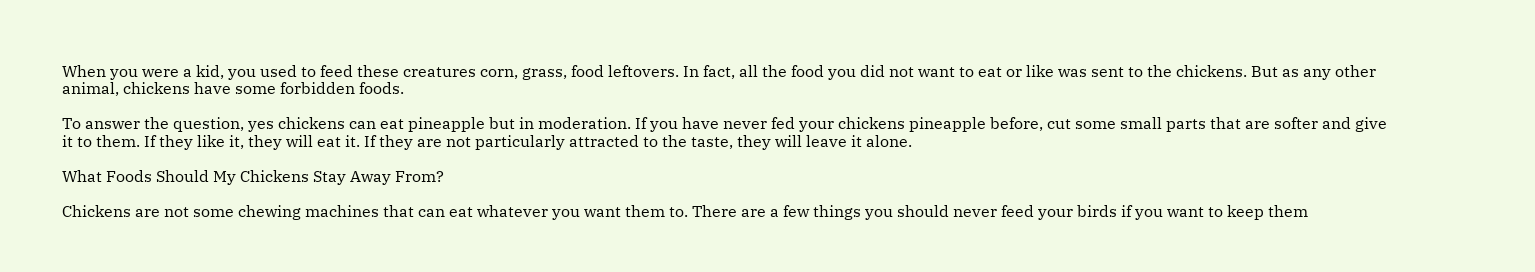When you were a kid, you used to feed these creatures corn, grass, food leftovers. In fact, all the food you did not want to eat or like was sent to the chickens. But as any other animal, chickens have some forbidden foods.

To answer the question, yes chickens can eat pineapple but in moderation. If you have never fed your chickens pineapple before, cut some small parts that are softer and give it to them. If they like it, they will eat it. If they are not particularly attracted to the taste, they will leave it alone.

What Foods Should My Chickens Stay Away From?

Chickens are not some chewing machines that can eat whatever you want them to. There are a few things you should never feed your birds if you want to keep them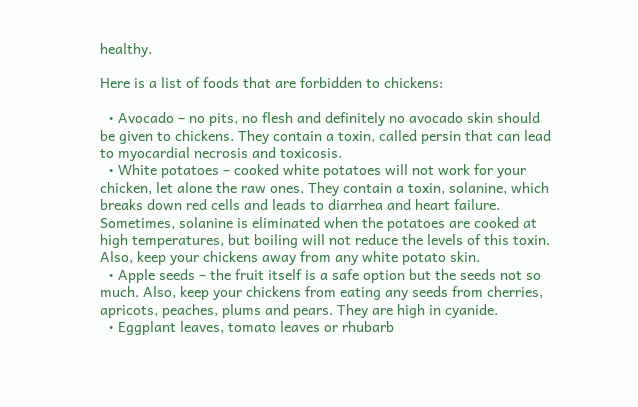healthy.

Here is a list of foods that are forbidden to chickens:

  • Avocado – no pits, no flesh and definitely no avocado skin should be given to chickens. They contain a toxin, called persin that can lead to myocardial necrosis and toxicosis.
  • White potatoes – cooked white potatoes will not work for your chicken, let alone the raw ones. They contain a toxin, solanine, which breaks down red cells and leads to diarrhea and heart failure. Sometimes, solanine is eliminated when the potatoes are cooked at high temperatures, but boiling will not reduce the levels of this toxin. Also, keep your chickens away from any white potato skin.
  • Apple seeds – the fruit itself is a safe option but the seeds not so much. Also, keep your chickens from eating any seeds from cherries, apricots, peaches, plums and pears. They are high in cyanide.
  • Eggplant leaves, tomato leaves or rhubarb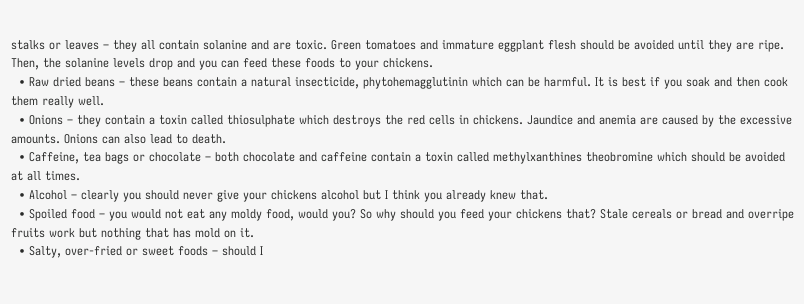stalks or leaves – they all contain solanine and are toxic. Green tomatoes and immature eggplant flesh should be avoided until they are ripe. Then, the solanine levels drop and you can feed these foods to your chickens.
  • Raw dried beans – these beans contain a natural insecticide, phytohemagglutinin which can be harmful. It is best if you soak and then cook them really well.
  • Onions – they contain a toxin called thiosulphate which destroys the red cells in chickens. Jaundice and anemia are caused by the excessive amounts. Onions can also lead to death.
  • Caffeine, tea bags or chocolate – both chocolate and caffeine contain a toxin called methylxanthines theobromine which should be avoided at all times.
  • Alcohol – clearly you should never give your chickens alcohol but I think you already knew that.
  • Spoiled food – you would not eat any moldy food, would you? So why should you feed your chickens that? Stale cereals or bread and overripe fruits work but nothing that has mold on it.
  • Salty, over-fried or sweet foods – should I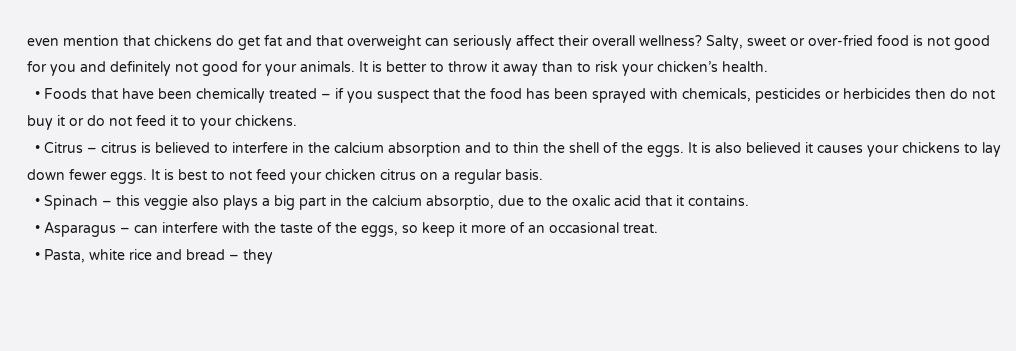even mention that chickens do get fat and that overweight can seriously affect their overall wellness? Salty, sweet or over-fried food is not good for you and definitely not good for your animals. It is better to throw it away than to risk your chicken’s health.
  • Foods that have been chemically treated – if you suspect that the food has been sprayed with chemicals, pesticides or herbicides then do not buy it or do not feed it to your chickens.
  • Citrus – citrus is believed to interfere in the calcium absorption and to thin the shell of the eggs. It is also believed it causes your chickens to lay down fewer eggs. It is best to not feed your chicken citrus on a regular basis.
  • Spinach – this veggie also plays a big part in the calcium absorptio, due to the oxalic acid that it contains.
  • Asparagus – can interfere with the taste of the eggs, so keep it more of an occasional treat.
  • Pasta, white rice and bread – they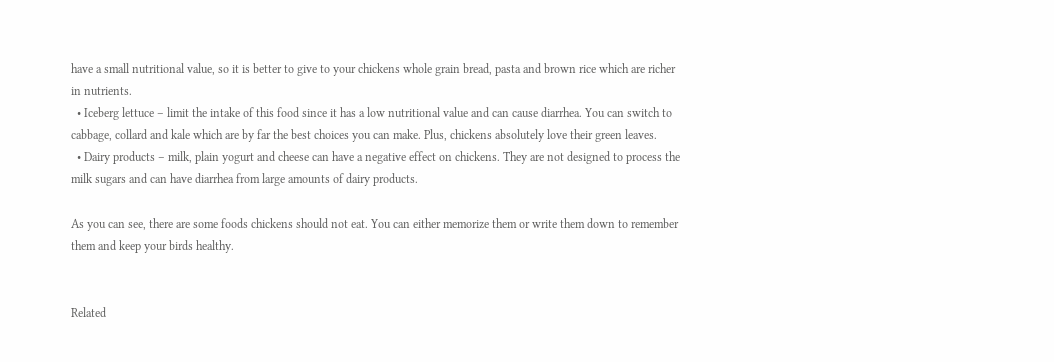have a small nutritional value, so it is better to give to your chickens whole grain bread, pasta and brown rice which are richer in nutrients.
  • Iceberg lettuce – limit the intake of this food since it has a low nutritional value and can cause diarrhea. You can switch to cabbage, collard and kale which are by far the best choices you can make. Plus, chickens absolutely love their green leaves.
  • Dairy products – milk, plain yogurt and cheese can have a negative effect on chickens. They are not designed to process the milk sugars and can have diarrhea from large amounts of dairy products.

As you can see, there are some foods chickens should not eat. You can either memorize them or write them down to remember them and keep your birds healthy.


Related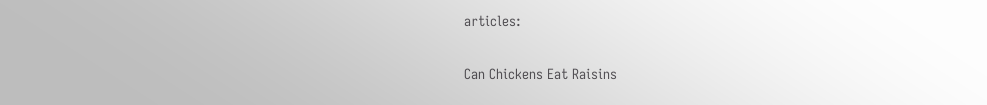articles:

Can Chickens Eat Raisins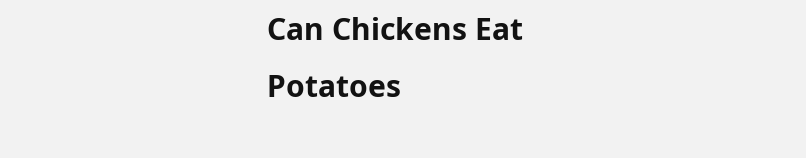Can Chickens Eat Potatoes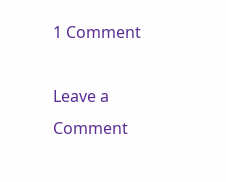1 Comment

Leave a Comment